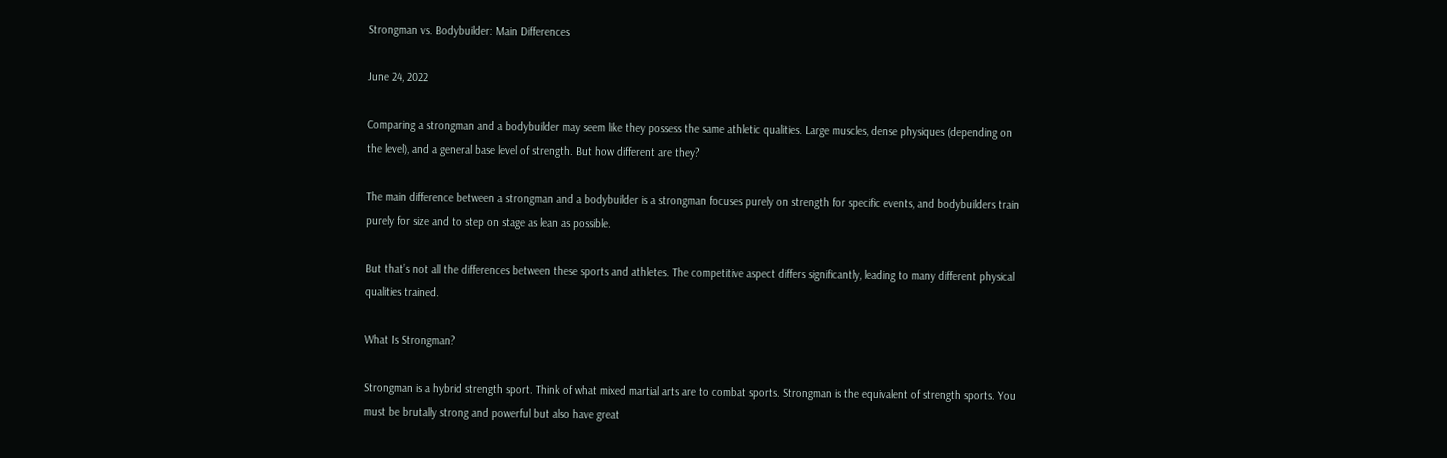Strongman vs. Bodybuilder: Main Differences

June 24, 2022

Comparing a strongman and a bodybuilder may seem like they possess the same athletic qualities. Large muscles, dense physiques (depending on the level), and a general base level of strength. But how different are they?

The main difference between a strongman and a bodybuilder is a strongman focuses purely on strength for specific events, and bodybuilders train purely for size and to step on stage as lean as possible.

But that’s not all the differences between these sports and athletes. The competitive aspect differs significantly, leading to many different physical qualities trained.

What Is Strongman?

Strongman is a hybrid strength sport. Think of what mixed martial arts are to combat sports. Strongman is the equivalent of strength sports. You must be brutally strong and powerful but also have great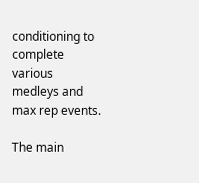conditioning to complete various medleys and max rep events.

The main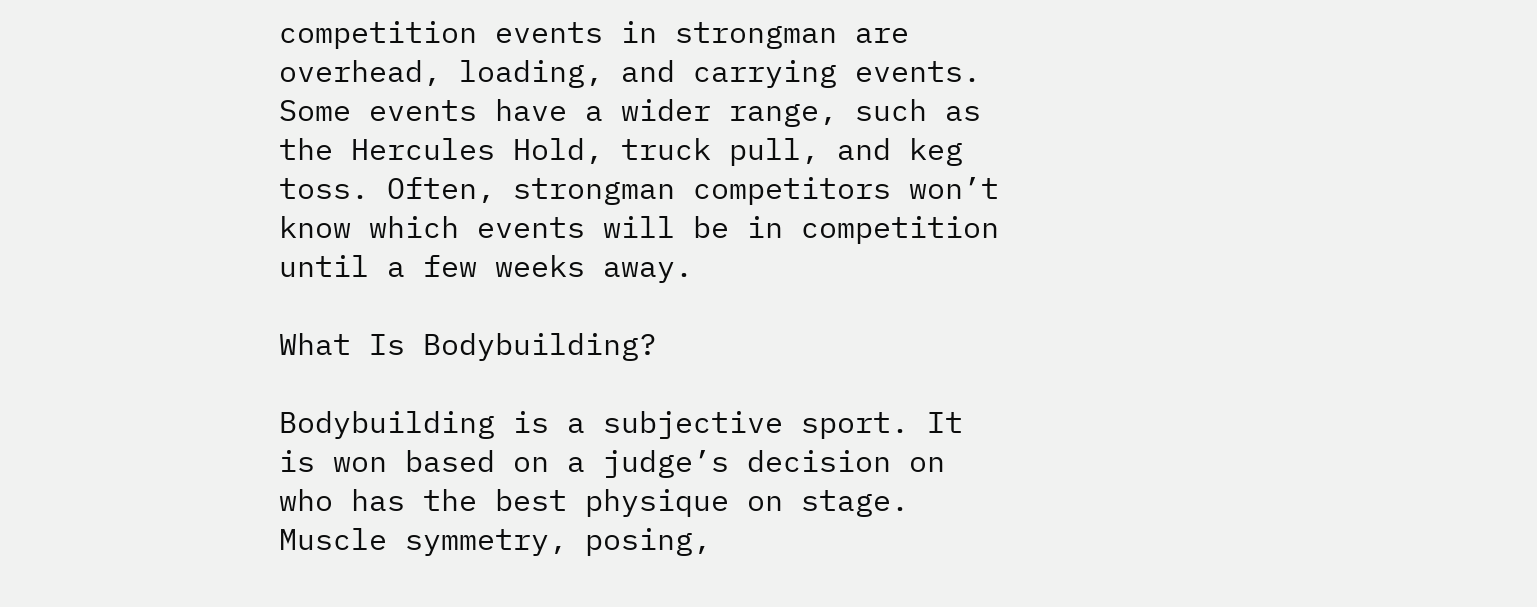competition events in strongman are overhead, loading, and carrying events. Some events have a wider range, such as the Hercules Hold, truck pull, and keg toss. Often, strongman competitors won’t know which events will be in competition until a few weeks away.

What Is Bodybuilding?

Bodybuilding is a subjective sport. It is won based on a judge’s decision on who has the best physique on stage. Muscle symmetry, posing,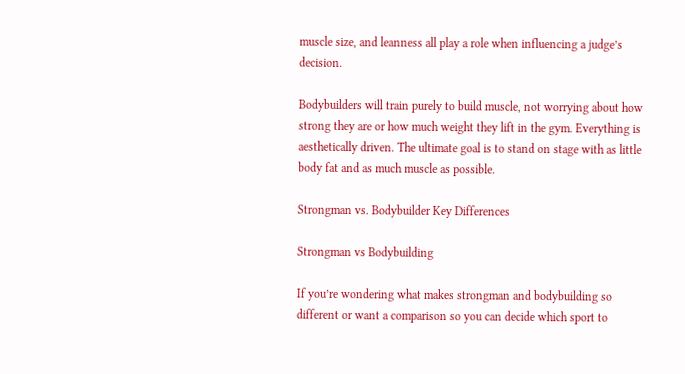muscle size, and leanness all play a role when influencing a judge’s decision.

Bodybuilders will train purely to build muscle, not worrying about how strong they are or how much weight they lift in the gym. Everything is aesthetically driven. The ultimate goal is to stand on stage with as little body fat and as much muscle as possible.

Strongman vs. Bodybuilder Key Differences

Strongman vs Bodybuilding

If you’re wondering what makes strongman and bodybuilding so different or want a comparison so you can decide which sport to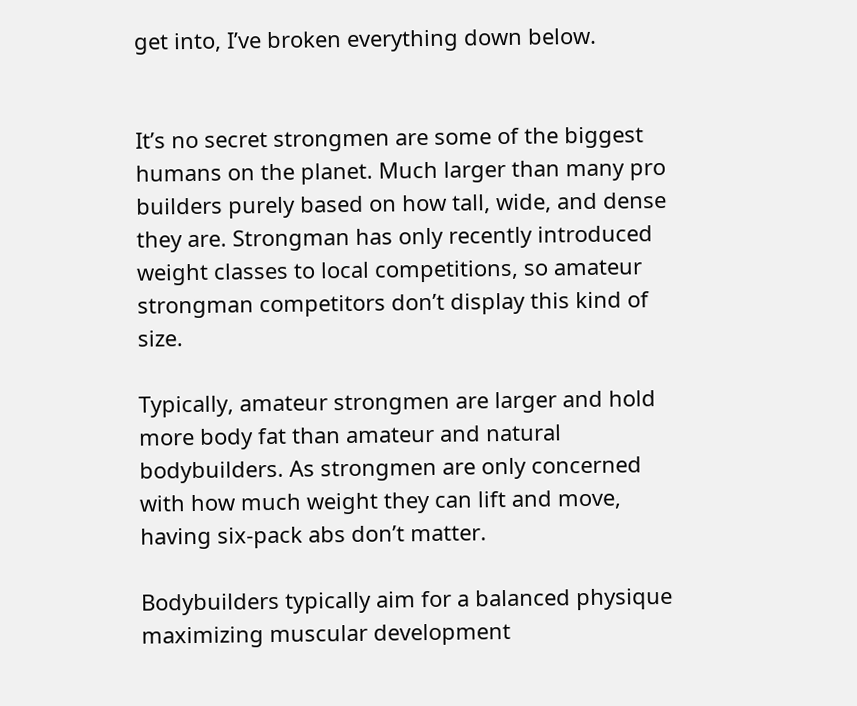get into, I’ve broken everything down below.


It’s no secret strongmen are some of the biggest humans on the planet. Much larger than many pro builders purely based on how tall, wide, and dense they are. Strongman has only recently introduced weight classes to local competitions, so amateur strongman competitors don’t display this kind of size.

Typically, amateur strongmen are larger and hold more body fat than amateur and natural bodybuilders. As strongmen are only concerned with how much weight they can lift and move, having six-pack abs don’t matter.

Bodybuilders typically aim for a balanced physique maximizing muscular development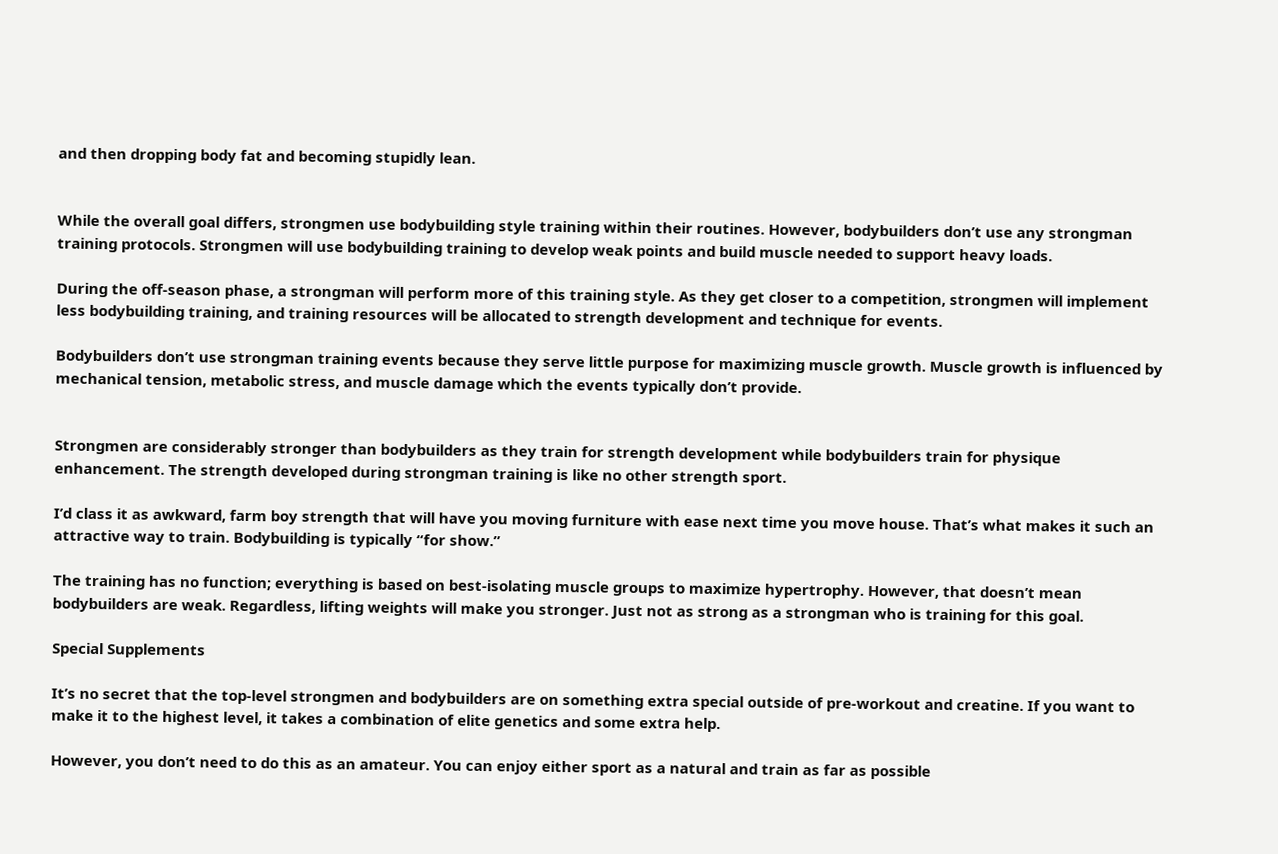and then dropping body fat and becoming stupidly lean.


While the overall goal differs, strongmen use bodybuilding style training within their routines. However, bodybuilders don’t use any strongman training protocols. Strongmen will use bodybuilding training to develop weak points and build muscle needed to support heavy loads.

During the off-season phase, a strongman will perform more of this training style. As they get closer to a competition, strongmen will implement less bodybuilding training, and training resources will be allocated to strength development and technique for events.

Bodybuilders don’t use strongman training events because they serve little purpose for maximizing muscle growth. Muscle growth is influenced by mechanical tension, metabolic stress, and muscle damage which the events typically don’t provide.


Strongmen are considerably stronger than bodybuilders as they train for strength development while bodybuilders train for physique enhancement. The strength developed during strongman training is like no other strength sport.

I’d class it as awkward, farm boy strength that will have you moving furniture with ease next time you move house. That’s what makes it such an attractive way to train. Bodybuilding is typically “for show.”

The training has no function; everything is based on best-isolating muscle groups to maximize hypertrophy. However, that doesn’t mean bodybuilders are weak. Regardless, lifting weights will make you stronger. Just not as strong as a strongman who is training for this goal.

Special Supplements

It’s no secret that the top-level strongmen and bodybuilders are on something extra special outside of pre-workout and creatine. If you want to make it to the highest level, it takes a combination of elite genetics and some extra help.

However, you don’t need to do this as an amateur. You can enjoy either sport as a natural and train as far as possible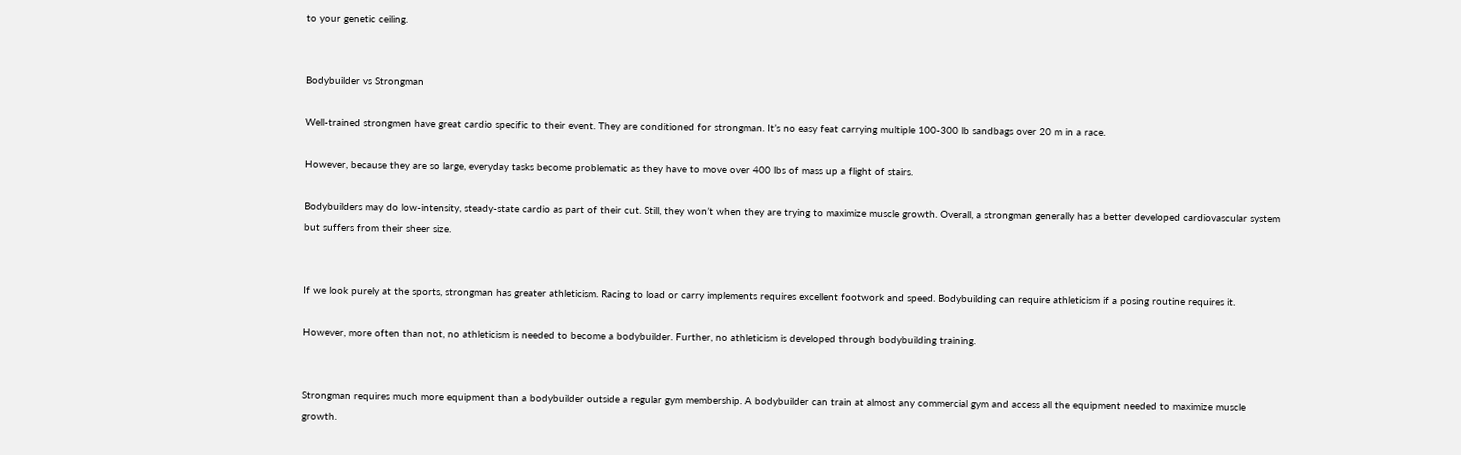to your genetic ceiling.


Bodybuilder vs Strongman

Well-trained strongmen have great cardio specific to their event. They are conditioned for strongman. It’s no easy feat carrying multiple 100-300 lb sandbags over 20 m in a race.

However, because they are so large, everyday tasks become problematic as they have to move over 400 lbs of mass up a flight of stairs.

Bodybuilders may do low-intensity, steady-state cardio as part of their cut. Still, they won’t when they are trying to maximize muscle growth. Overall, a strongman generally has a better developed cardiovascular system but suffers from their sheer size.


If we look purely at the sports, strongman has greater athleticism. Racing to load or carry implements requires excellent footwork and speed. Bodybuilding can require athleticism if a posing routine requires it.

However, more often than not, no athleticism is needed to become a bodybuilder. Further, no athleticism is developed through bodybuilding training.


Strongman requires much more equipment than a bodybuilder outside a regular gym membership. A bodybuilder can train at almost any commercial gym and access all the equipment needed to maximize muscle growth.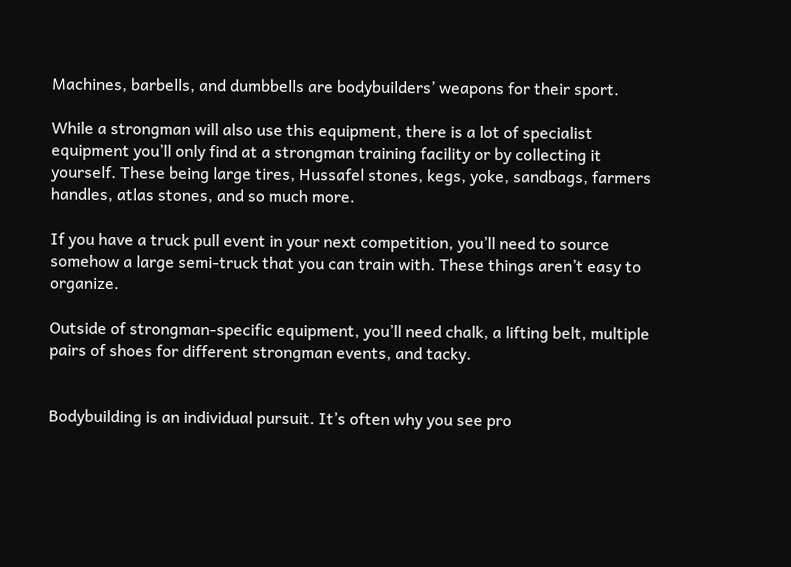Machines, barbells, and dumbbells are bodybuilders’ weapons for their sport.

While a strongman will also use this equipment, there is a lot of specialist equipment you’ll only find at a strongman training facility or by collecting it yourself. These being large tires, Hussafel stones, kegs, yoke, sandbags, farmers handles, atlas stones, and so much more.

If you have a truck pull event in your next competition, you’ll need to source somehow a large semi-truck that you can train with. These things aren’t easy to organize.

Outside of strongman-specific equipment, you’ll need chalk, a lifting belt, multiple pairs of shoes for different strongman events, and tacky.


Bodybuilding is an individual pursuit. It’s often why you see pro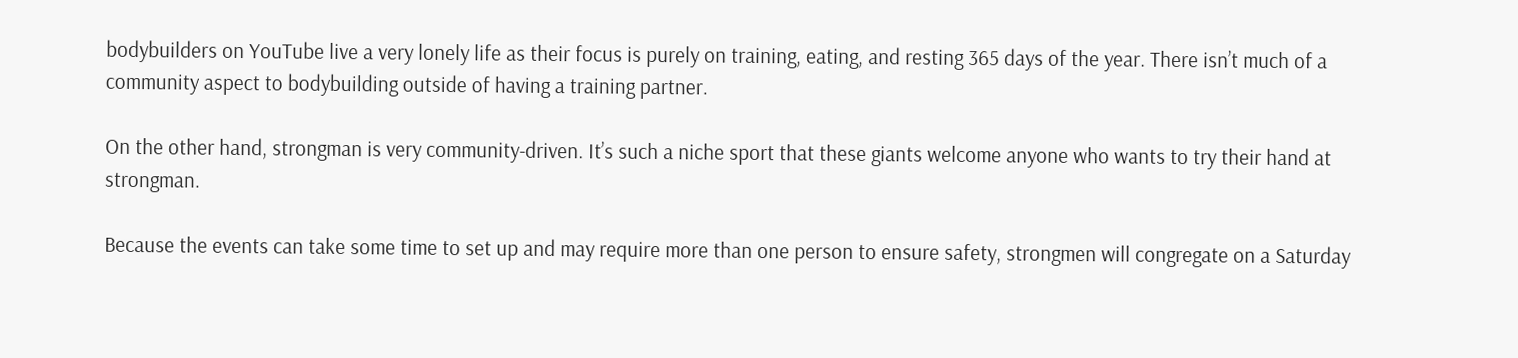bodybuilders on YouTube live a very lonely life as their focus is purely on training, eating, and resting 365 days of the year. There isn’t much of a community aspect to bodybuilding outside of having a training partner.

On the other hand, strongman is very community-driven. It’s such a niche sport that these giants welcome anyone who wants to try their hand at strongman.

Because the events can take some time to set up and may require more than one person to ensure safety, strongmen will congregate on a Saturday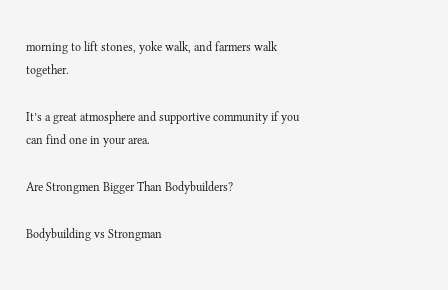morning to lift stones, yoke walk, and farmers walk together.

It’s a great atmosphere and supportive community if you can find one in your area.

Are Strongmen Bigger Than Bodybuilders?

Bodybuilding vs Strongman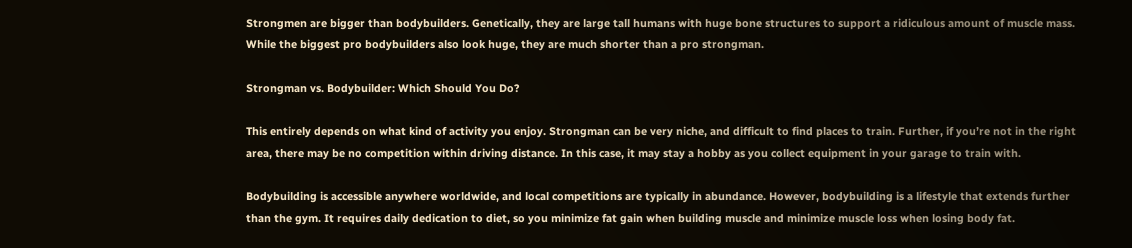Strongmen are bigger than bodybuilders. Genetically, they are large tall humans with huge bone structures to support a ridiculous amount of muscle mass. While the biggest pro bodybuilders also look huge, they are much shorter than a pro strongman.

Strongman vs. Bodybuilder: Which Should You Do?

This entirely depends on what kind of activity you enjoy. Strongman can be very niche, and difficult to find places to train. Further, if you’re not in the right area, there may be no competition within driving distance. In this case, it may stay a hobby as you collect equipment in your garage to train with.

Bodybuilding is accessible anywhere worldwide, and local competitions are typically in abundance. However, bodybuilding is a lifestyle that extends further than the gym. It requires daily dedication to diet, so you minimize fat gain when building muscle and minimize muscle loss when losing body fat.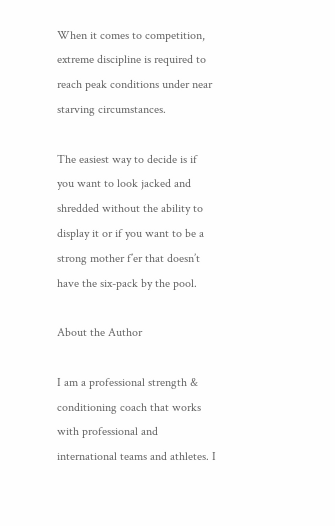When it comes to competition, extreme discipline is required to reach peak conditions under near starving circumstances.

The easiest way to decide is if you want to look jacked and shredded without the ability to display it or if you want to be a strong mother f’er that doesn’t have the six-pack by the pool.

About the Author

I am a professional strength & conditioning coach that works with professional and international teams and athletes. I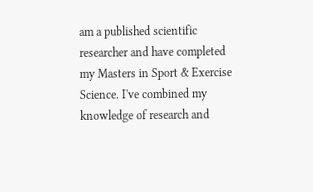am a published scientific researcher and have completed my Masters in Sport & Exercise Science. I've combined my knowledge of research and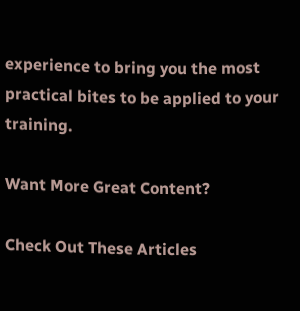experience to bring you the most practical bites to be applied to your training.

Want More Great Content?

Check Out These Articles